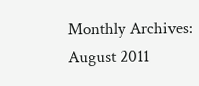Monthly Archives: August 2011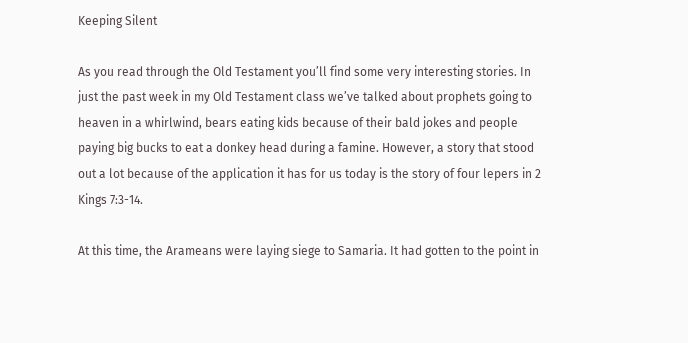Keeping Silent

As you read through the Old Testament you’ll find some very interesting stories. In just the past week in my Old Testament class we’ve talked about prophets going to heaven in a whirlwind, bears eating kids because of their bald jokes and people paying big bucks to eat a donkey head during a famine. However, a story that stood out a lot because of the application it has for us today is the story of four lepers in 2 Kings 7:3-14.

At this time, the Arameans were laying siege to Samaria. It had gotten to the point in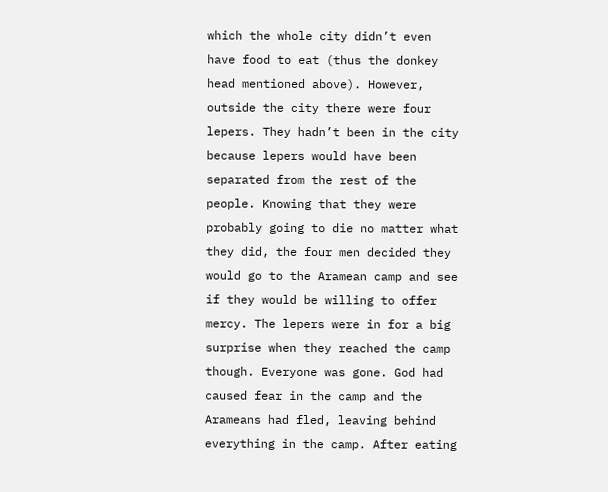which the whole city didn’t even have food to eat (thus the donkey head mentioned above). However, outside the city there were four lepers. They hadn’t been in the city because lepers would have been separated from the rest of the people. Knowing that they were probably going to die no matter what they did, the four men decided they would go to the Aramean camp and see if they would be willing to offer mercy. The lepers were in for a big surprise when they reached the camp though. Everyone was gone. God had caused fear in the camp and the Arameans had fled, leaving behind everything in the camp. After eating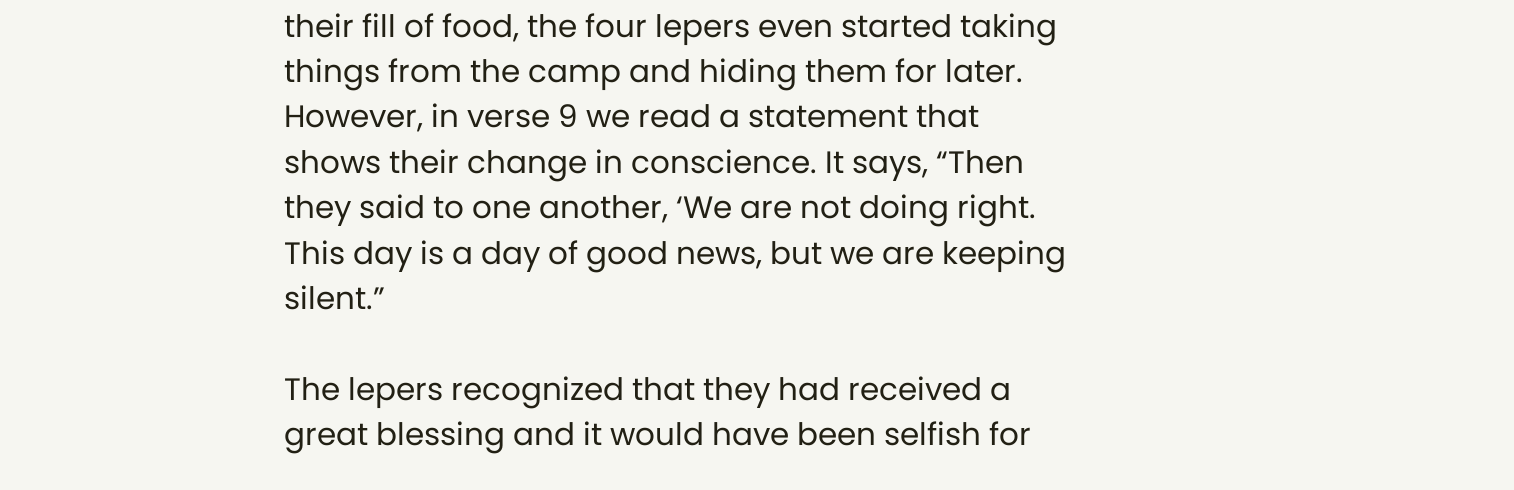their fill of food, the four lepers even started taking things from the camp and hiding them for later. However, in verse 9 we read a statement that shows their change in conscience. It says, “Then they said to one another, ‘We are not doing right. This day is a day of good news, but we are keeping silent.”

The lepers recognized that they had received a great blessing and it would have been selfish for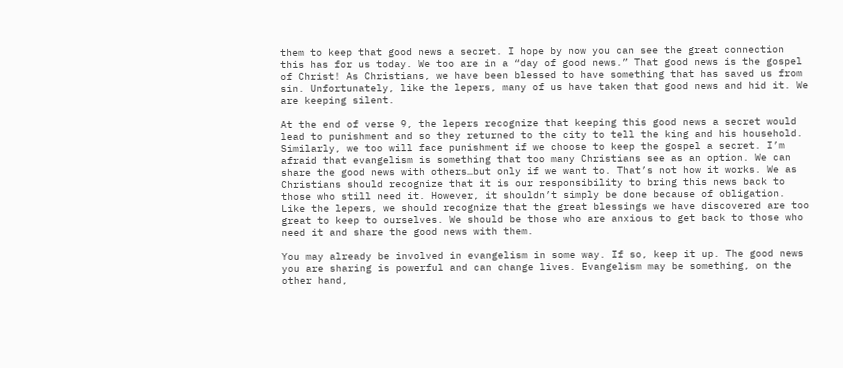them to keep that good news a secret. I hope by now you can see the great connection this has for us today. We too are in a “day of good news.” That good news is the gospel of Christ! As Christians, we have been blessed to have something that has saved us from sin. Unfortunately, like the lepers, many of us have taken that good news and hid it. We are keeping silent.

At the end of verse 9, the lepers recognize that keeping this good news a secret would lead to punishment and so they returned to the city to tell the king and his household. Similarly, we too will face punishment if we choose to keep the gospel a secret. I’m afraid that evangelism is something that too many Christians see as an option. We can share the good news with others…but only if we want to. That’s not how it works. We as Christians should recognize that it is our responsibility to bring this news back to those who still need it. However, it shouldn’t simply be done because of obligation. Like the lepers, we should recognize that the great blessings we have discovered are too great to keep to ourselves. We should be those who are anxious to get back to those who need it and share the good news with them.

You may already be involved in evangelism in some way. If so, keep it up. The good news you are sharing is powerful and can change lives. Evangelism may be something, on the other hand,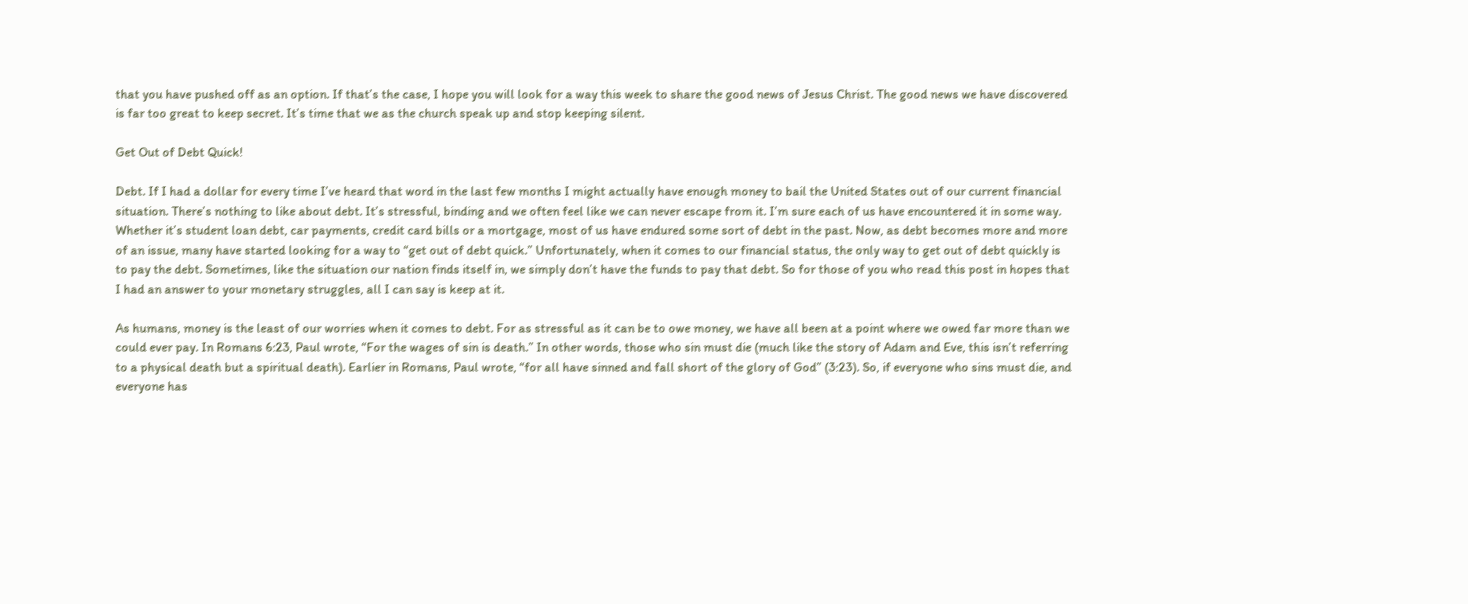that you have pushed off as an option. If that’s the case, I hope you will look for a way this week to share the good news of Jesus Christ. The good news we have discovered is far too great to keep secret. It’s time that we as the church speak up and stop keeping silent.

Get Out of Debt Quick!

Debt. If I had a dollar for every time I’ve heard that word in the last few months I might actually have enough money to bail the United States out of our current financial situation. There’s nothing to like about debt. It’s stressful, binding and we often feel like we can never escape from it. I’m sure each of us have encountered it in some way. Whether it’s student loan debt, car payments, credit card bills or a mortgage, most of us have endured some sort of debt in the past. Now, as debt becomes more and more of an issue, many have started looking for a way to “get out of debt quick.” Unfortunately, when it comes to our financial status, the only way to get out of debt quickly is to pay the debt. Sometimes, like the situation our nation finds itself in, we simply don’t have the funds to pay that debt. So for those of you who read this post in hopes that I had an answer to your monetary struggles, all I can say is keep at it.

As humans, money is the least of our worries when it comes to debt. For as stressful as it can be to owe money, we have all been at a point where we owed far more than we could ever pay. In Romans 6:23, Paul wrote, “For the wages of sin is death.” In other words, those who sin must die (much like the story of Adam and Eve, this isn’t referring to a physical death but a spiritual death). Earlier in Romans, Paul wrote, “for all have sinned and fall short of the glory of God” (3:23). So, if everyone who sins must die, and everyone has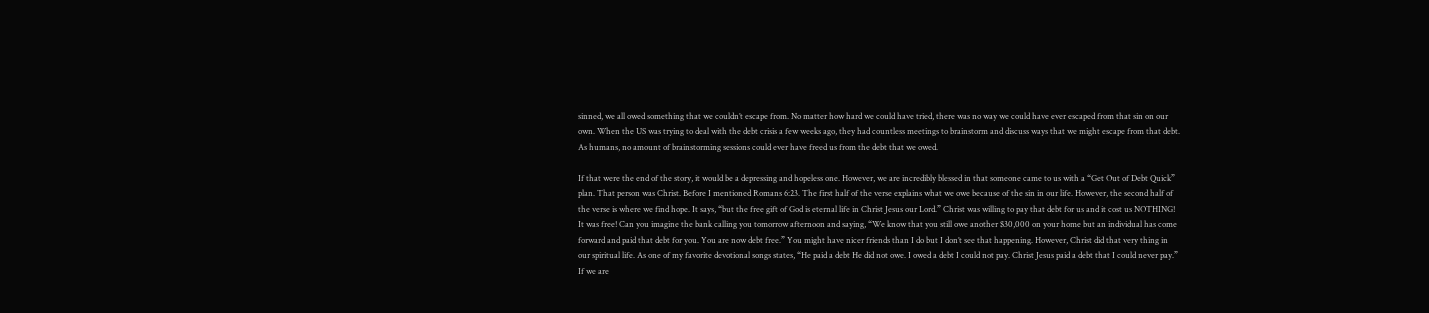sinned, we all owed something that we couldn’t escape from. No matter how hard we could have tried, there was no way we could have ever escaped from that sin on our own. When the US was trying to deal with the debt crisis a few weeks ago, they had countless meetings to brainstorm and discuss ways that we might escape from that debt. As humans, no amount of brainstorming sessions could ever have freed us from the debt that we owed.

If that were the end of the story, it would be a depressing and hopeless one. However, we are incredibly blessed in that someone came to us with a “Get Out of Debt Quick” plan. That person was Christ. Before I mentioned Romans 6:23. The first half of the verse explains what we owe because of the sin in our life. However, the second half of the verse is where we find hope. It says, “but the free gift of God is eternal life in Christ Jesus our Lord.” Christ was willing to pay that debt for us and it cost us NOTHING! It was free! Can you imagine the bank calling you tomorrow afternoon and saying, “We know that you still owe another $30,000 on your home but an individual has come forward and paid that debt for you. You are now debt free.” You might have nicer friends than I do but I don’t see that happening. However, Christ did that very thing in our spiritual life. As one of my favorite devotional songs states, “He paid a debt He did not owe. I owed a debt I could not pay. Christ Jesus paid a debt that I could never pay.” If we are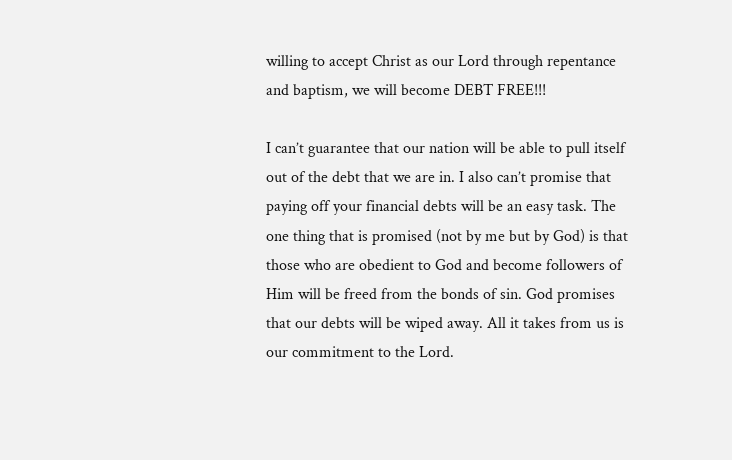willing to accept Christ as our Lord through repentance and baptism, we will become DEBT FREE!!!

I can’t guarantee that our nation will be able to pull itself out of the debt that we are in. I also can’t promise that paying off your financial debts will be an easy task. The one thing that is promised (not by me but by God) is that those who are obedient to God and become followers of Him will be freed from the bonds of sin. God promises that our debts will be wiped away. All it takes from us is our commitment to the Lord.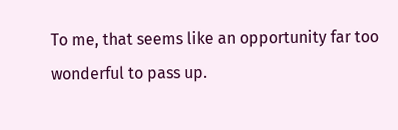To me, that seems like an opportunity far too wonderful to pass up.